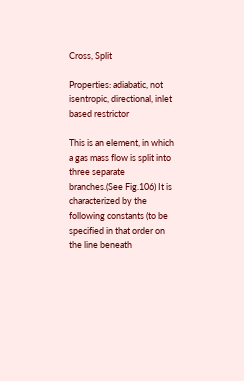Cross, Split

Properties: adiabatic, not isentropic, directional, inlet based restrictor

This is an element, in which a gas mass flow is split into three separate branches.(See Fig.106) It is characterized by the following constants (to be specified in that order on the line beneath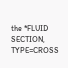the *FLUID SECTION, TYPE=CROSS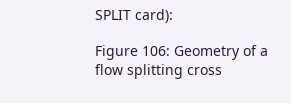SPLIT card):

Figure 106: Geometry of a flow splitting cross